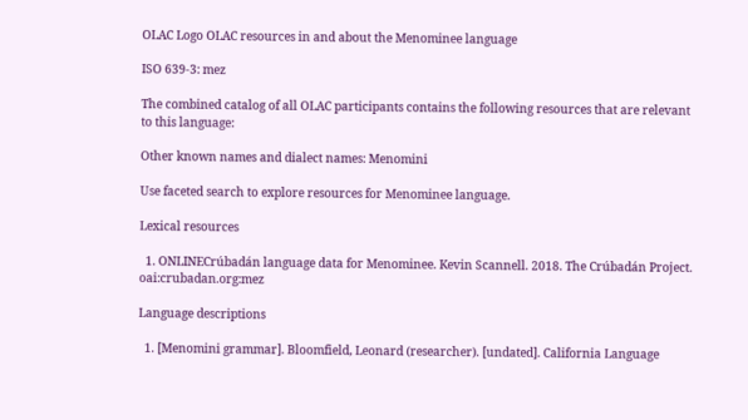OLAC Logo OLAC resources in and about the Menominee language

ISO 639-3: mez

The combined catalog of all OLAC participants contains the following resources that are relevant to this language:

Other known names and dialect names: Menomini

Use faceted search to explore resources for Menominee language.

Lexical resources

  1. ONLINECrúbadán language data for Menominee. Kevin Scannell. 2018. The Crúbadán Project. oai:crubadan.org:mez

Language descriptions

  1. [Menomini grammar]. Bloomfield, Leonard (researcher). [undated]. California Language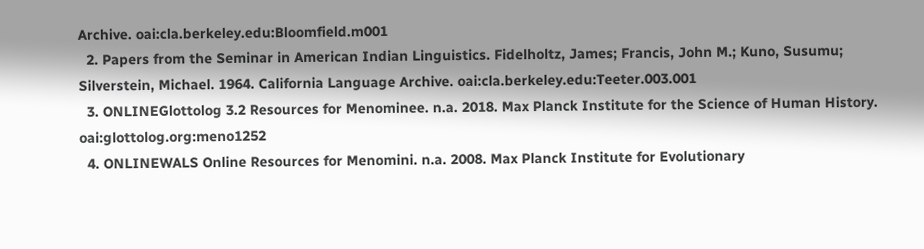Archive. oai:cla.berkeley.edu:Bloomfield.m001
  2. Papers from the Seminar in American Indian Linguistics. Fidelholtz, James; Francis, John M.; Kuno, Susumu; Silverstein, Michael. 1964. California Language Archive. oai:cla.berkeley.edu:Teeter.003.001
  3. ONLINEGlottolog 3.2 Resources for Menominee. n.a. 2018. Max Planck Institute for the Science of Human History. oai:glottolog.org:meno1252
  4. ONLINEWALS Online Resources for Menomini. n.a. 2008. Max Planck Institute for Evolutionary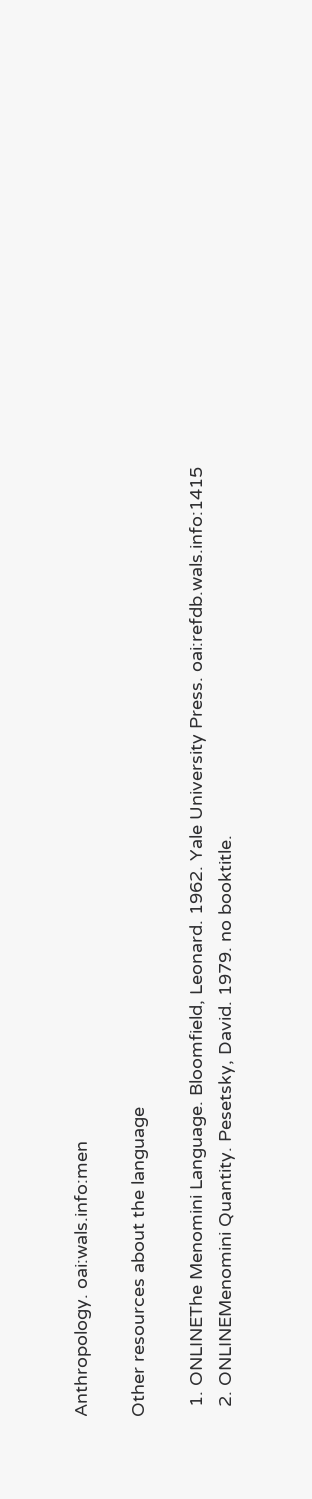Anthropology. oai:wals.info:men

Other resources about the language

  1. ONLINEThe Menomini Language. Bloomfield, Leonard. 1962. Yale University Press. oai:refdb.wals.info:1415
  2. ONLINEMenomini Quantity. Pesetsky, David. 1979. no booktitle.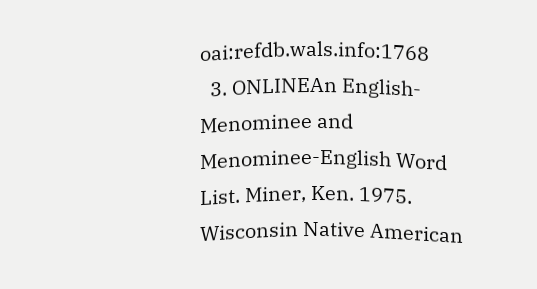oai:refdb.wals.info:1768
  3. ONLINEAn English-Menominee and Menominee-English Word List. Miner, Ken. 1975. Wisconsin Native American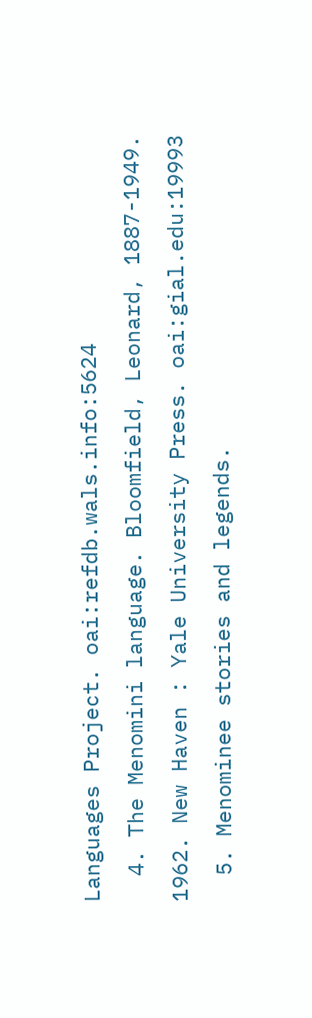Languages Project. oai:refdb.wals.info:5624
  4. The Menomini language. Bloomfield, Leonard, 1887-1949. 1962. New Haven : Yale University Press. oai:gial.edu:19993
  5. Menominee stories and legends.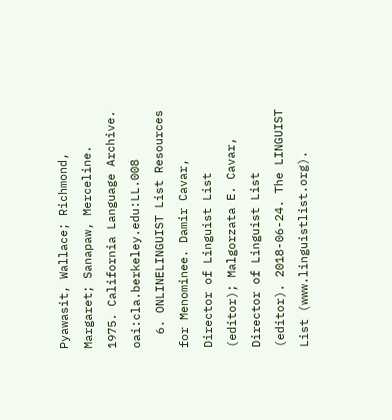Pyawasit, Wallace; Richmond, Margaret; Sanapaw, Merceline. 1975. California Language Archive. oai:cla.berkeley.edu:LL.008
  6. ONLINELINGUIST List Resources for Menominee. Damir Cavar, Director of Linguist List (editor); Malgorzata E. Cavar, Director of Linguist List (editor). 2018-06-24. The LINGUIST List (www.linguistlist.org).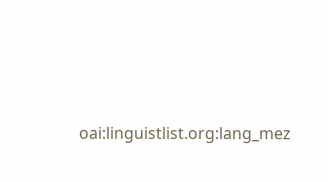oai:linguistlist.org:lang_mez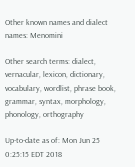Other known names and dialect names: Menomini

Other search terms: dialect, vernacular, lexicon, dictionary, vocabulary, wordlist, phrase book, grammar, syntax, morphology, phonology, orthography

Up-to-date as of: Mon Jun 25 0:25:15 EDT 2018